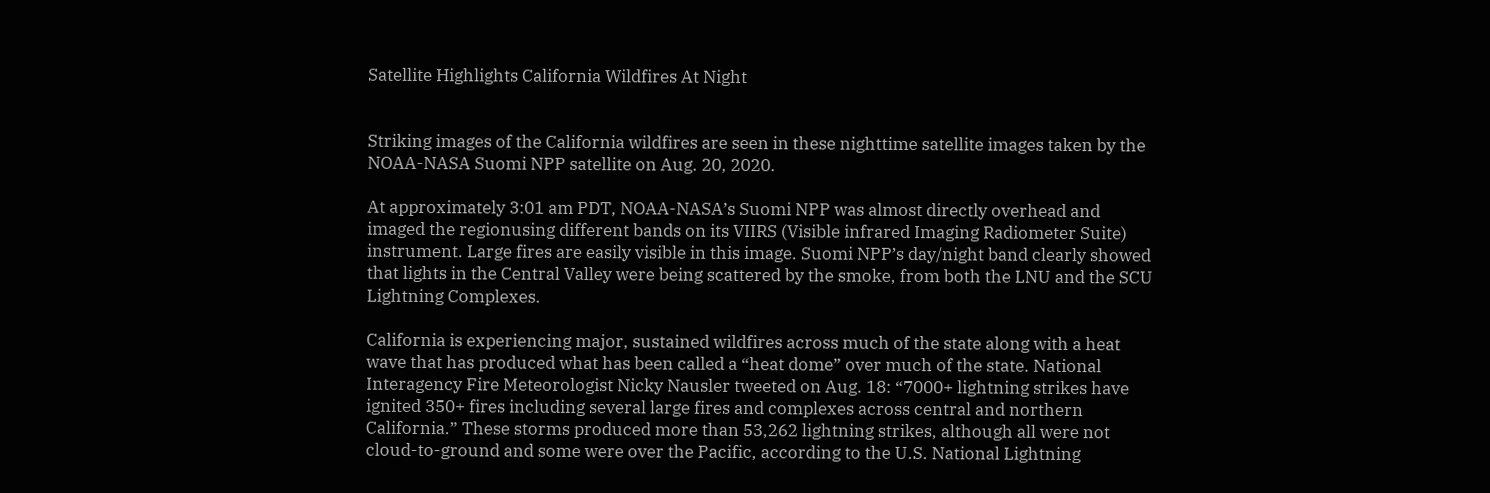Satellite Highlights California Wildfires At Night


Striking images of the California wildfires are seen in these nighttime satellite images taken by the NOAA-NASA Suomi NPP satellite on Aug. 20, 2020.

At approximately 3:01 am PDT, NOAA-NASA’s Suomi NPP was almost directly overhead and imaged the regionusing different bands on its VIIRS (Visible infrared Imaging Radiometer Suite) instrument. Large fires are easily visible in this image. Suomi NPP’s day/night band clearly showed that lights in the Central Valley were being scattered by the smoke, from both the LNU and the SCU Lightning Complexes.

California is experiencing major, sustained wildfires across much of the state along with a heat wave that has produced what has been called a “heat dome” over much of the state. National Interagency Fire Meteorologist Nicky Nausler tweeted on Aug. 18: “7000+ lightning strikes have ignited 350+ fires including several large fires and complexes across central and northern California.” These storms produced more than 53,262 lightning strikes, although all were not cloud-to-ground and some were over the Pacific, according to the U.S. National Lightning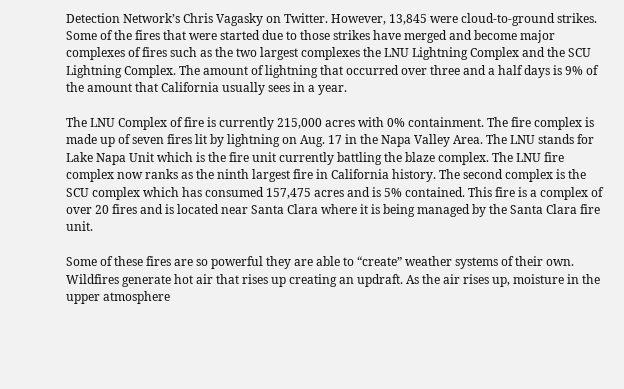Detection Network’s Chris Vagasky on Twitter. However, 13,845 were cloud-to-ground strikes. Some of the fires that were started due to those strikes have merged and become major complexes of fires such as the two largest complexes the LNU Lightning Complex and the SCU Lightning Complex. The amount of lightning that occurred over three and a half days is 9% of the amount that California usually sees in a year.

The LNU Complex of fire is currently 215,000 acres with 0% containment. The fire complex is made up of seven fires lit by lightning on Aug. 17 in the Napa Valley Area. The LNU stands for Lake Napa Unit which is the fire unit currently battling the blaze complex. The LNU fire complex now ranks as the ninth largest fire in California history. The second complex is the SCU complex which has consumed 157,475 acres and is 5% contained. This fire is a complex of over 20 fires and is located near Santa Clara where it is being managed by the Santa Clara fire unit.

Some of these fires are so powerful they are able to “create” weather systems of their own. Wildfires generate hot air that rises up creating an updraft. As the air rises up, moisture in the upper atmosphere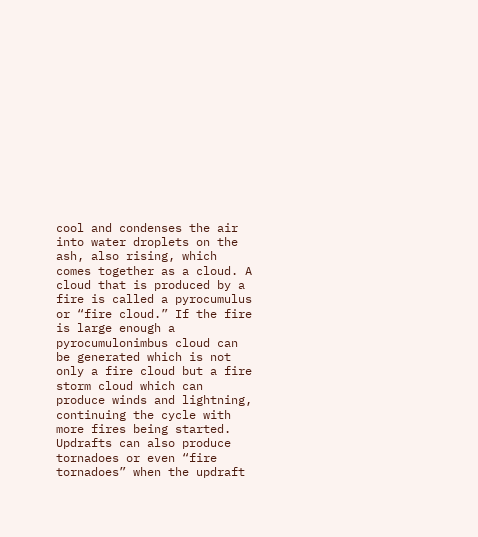cool and condenses the air into water droplets on the ash, also rising, which comes together as a cloud. A cloud that is produced by a fire is called a pyrocumulus or “fire cloud.” If the fire is large enough a pyrocumulonimbus cloud can be generated which is not only a fire cloud but a fire storm cloud which can produce winds and lightning, continuing the cycle with more fires being started. Updrafts can also produce tornadoes or even “fire tornadoes” when the updraft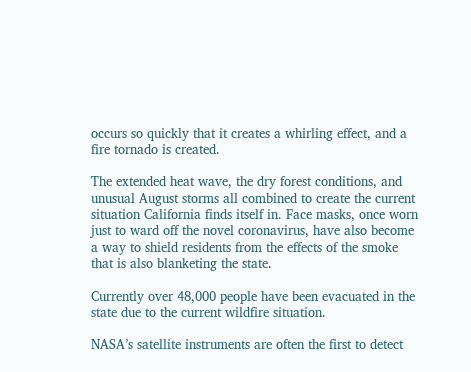occurs so quickly that it creates a whirling effect, and a fire tornado is created.

The extended heat wave, the dry forest conditions, and unusual August storms all combined to create the current situation California finds itself in. Face masks, once worn just to ward off the novel coronavirus, have also become a way to shield residents from the effects of the smoke that is also blanketing the state.

Currently over 48,000 people have been evacuated in the state due to the current wildfire situation.

NASA’s satellite instruments are often the first to detect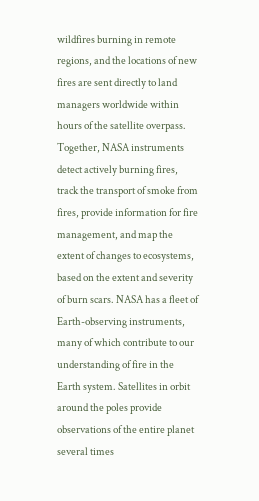wildfires burning in remote regions, and the locations of new fires are sent directly to land managers worldwide within hours of the satellite overpass. Together, NASA instruments detect actively burning fires, track the transport of smoke from fires, provide information for fire management, and map the extent of changes to ecosystems, based on the extent and severity of burn scars. NASA has a fleet of Earth-observing instruments, many of which contribute to our understanding of fire in the Earth system. Satellites in orbit around the poles provide observations of the entire planet several times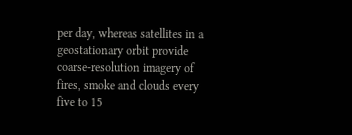per day, whereas satellites in a geostationary orbit provide coarse-resolution imagery of fires, smoke and clouds every five to 15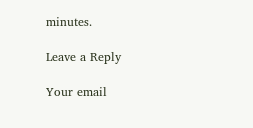minutes.

Leave a Reply

Your email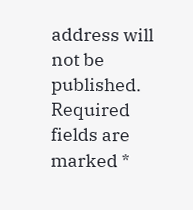address will not be published. Required fields are marked *